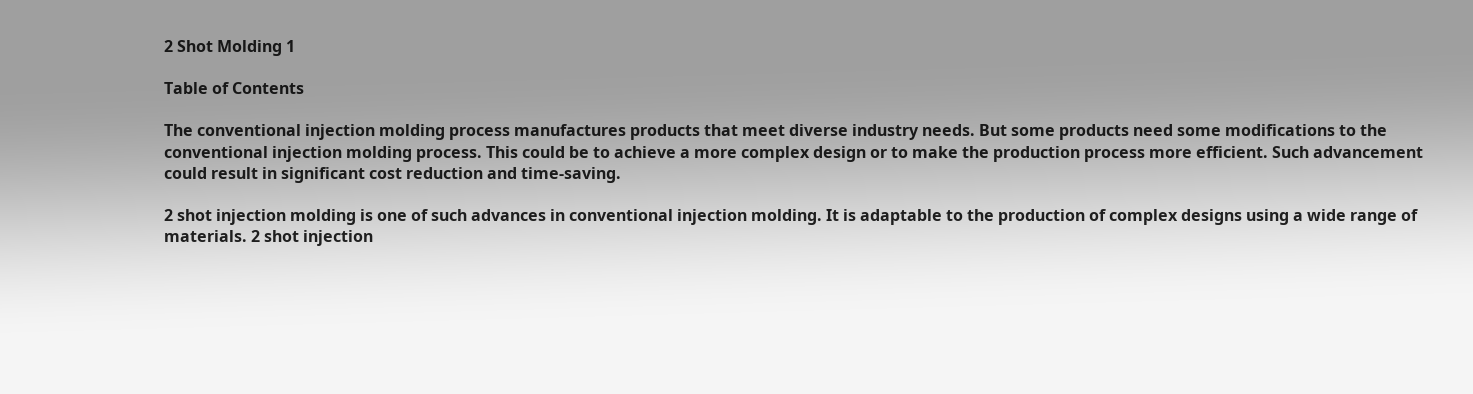2 Shot Molding 1

Table of Contents

The conventional injection molding process manufactures products that meet diverse industry needs. But some products need some modifications to the conventional injection molding process. This could be to achieve a more complex design or to make the production process more efficient. Such advancement could result in significant cost reduction and time-saving.

2 shot injection molding is one of such advances in conventional injection molding. It is adaptable to the production of complex designs using a wide range of materials. 2 shot injection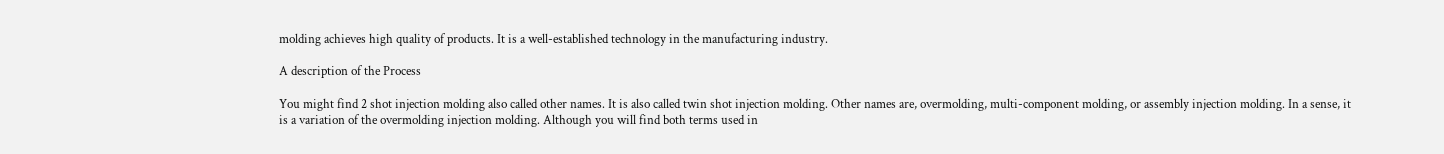molding achieves high quality of products. It is a well-established technology in the manufacturing industry.

A description of the Process

You might find 2 shot injection molding also called other names. It is also called twin shot injection molding. Other names are, overmolding, multi-component molding, or assembly injection molding. In a sense, it is a variation of the overmolding injection molding. Although you will find both terms used in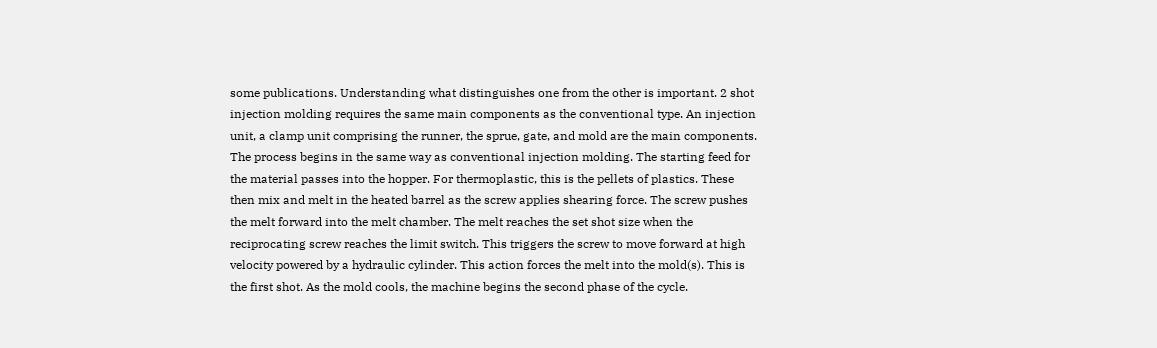some publications. Understanding what distinguishes one from the other is important. 2 shot injection molding requires the same main components as the conventional type. An injection unit, a clamp unit comprising the runner, the sprue, gate, and mold are the main components. The process begins in the same way as conventional injection molding. The starting feed for the material passes into the hopper. For thermoplastic, this is the pellets of plastics. These then mix and melt in the heated barrel as the screw applies shearing force. The screw pushes the melt forward into the melt chamber. The melt reaches the set shot size when the reciprocating screw reaches the limit switch. This triggers the screw to move forward at high velocity powered by a hydraulic cylinder. This action forces the melt into the mold(s). This is the first shot. As the mold cools, the machine begins the second phase of the cycle.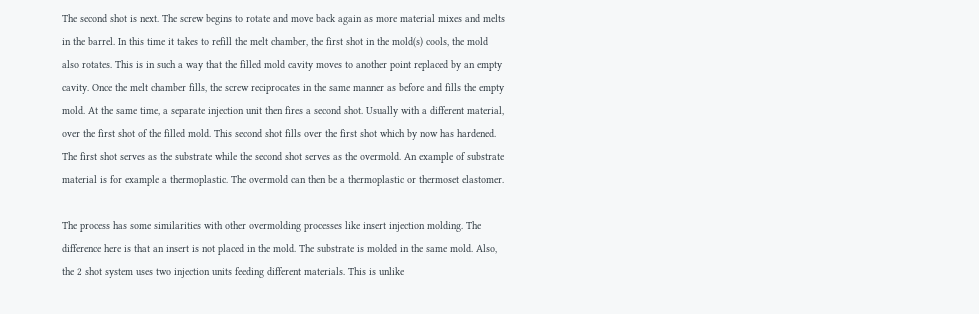The second shot is next. The screw begins to rotate and move back again as more material mixes and melts in the barrel. In this time it takes to refill the melt chamber, the first shot in the mold(s) cools, the mold also rotates. This is in such a way that the filled mold cavity moves to another point replaced by an empty cavity. Once the melt chamber fills, the screw reciprocates in the same manner as before and fills the empty mold. At the same time, a separate injection unit then fires a second shot. Usually with a different material, over the first shot of the filled mold. This second shot fills over the first shot which by now has hardened. The first shot serves as the substrate while the second shot serves as the overmold. An example of substrate material is for example a thermoplastic. The overmold can then be a thermoplastic or thermoset elastomer.

The process has some similarities with other overmolding processes like insert injection molding. The difference here is that an insert is not placed in the mold. The substrate is molded in the same mold. Also, the 2 shot system uses two injection units feeding different materials. This is unlike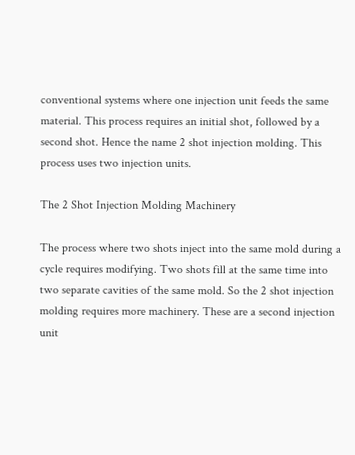conventional systems where one injection unit feeds the same material. This process requires an initial shot, followed by a second shot. Hence the name 2 shot injection molding. This process uses two injection units.

The 2 Shot Injection Molding Machinery

The process where two shots inject into the same mold during a cycle requires modifying. Two shots fill at the same time into two separate cavities of the same mold. So the 2 shot injection molding requires more machinery. These are a second injection unit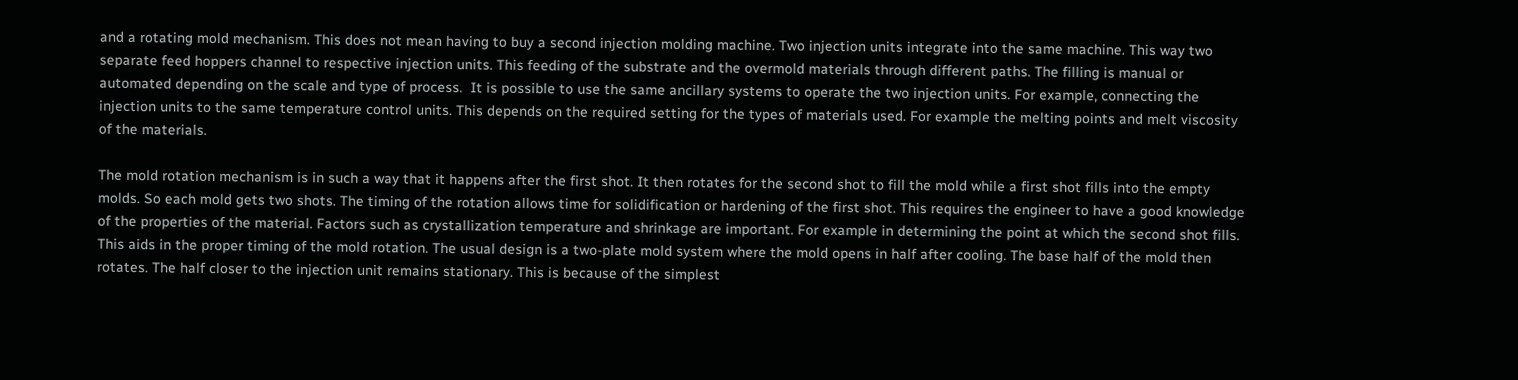and a rotating mold mechanism. This does not mean having to buy a second injection molding machine. Two injection units integrate into the same machine. This way two separate feed hoppers channel to respective injection units. This feeding of the substrate and the overmold materials through different paths. The filling is manual or automated depending on the scale and type of process.  It is possible to use the same ancillary systems to operate the two injection units. For example, connecting the injection units to the same temperature control units. This depends on the required setting for the types of materials used. For example the melting points and melt viscosity of the materials.

The mold rotation mechanism is in such a way that it happens after the first shot. It then rotates for the second shot to fill the mold while a first shot fills into the empty molds. So each mold gets two shots. The timing of the rotation allows time for solidification or hardening of the first shot. This requires the engineer to have a good knowledge of the properties of the material. Factors such as crystallization temperature and shrinkage are important. For example in determining the point at which the second shot fills. This aids in the proper timing of the mold rotation. The usual design is a two-plate mold system where the mold opens in half after cooling. The base half of the mold then rotates. The half closer to the injection unit remains stationary. This is because of the simplest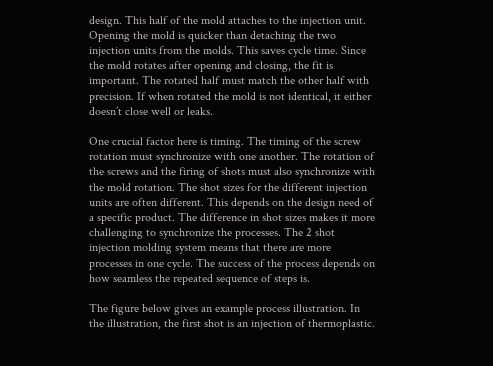design. This half of the mold attaches to the injection unit. Opening the mold is quicker than detaching the two injection units from the molds. This saves cycle time. Since the mold rotates after opening and closing, the fit is important. The rotated half must match the other half with precision. If when rotated the mold is not identical, it either doesn’t close well or leaks.

One crucial factor here is timing. The timing of the screw rotation must synchronize with one another. The rotation of the screws and the firing of shots must also synchronize with the mold rotation. The shot sizes for the different injection units are often different. This depends on the design need of a specific product. The difference in shot sizes makes it more challenging to synchronize the processes. The 2 shot injection molding system means that there are more processes in one cycle. The success of the process depends on how seamless the repeated sequence of steps is.

The figure below gives an example process illustration. In the illustration, the first shot is an injection of thermoplastic.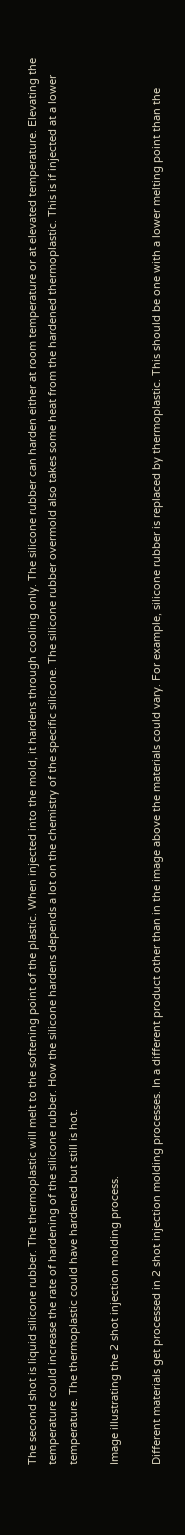The second shot is liquid silicone rubber. The thermoplastic will melt to the softening point of the plastic. When injected into the mold, it hardens through cooling only. The silicone rubber can harden either at room temperature or at elevated temperature. Elevating the temperature could increase the rate of hardening of the silicone rubber. How the silicone hardens depends a lot on the chemistry of the specific silicone. The silicone rubber overmold also takes some heat from the hardened thermoplastic. This is if injected at a lower temperature. The thermoplastic could have hardened but still is hot.

Image illustrating the 2 shot injection molding process.

Different materials get processed in 2 shot injection molding processes. In a different product other than in the image above the materials could vary. For example, silicone rubber is replaced by thermoplastic. This should be one with a lower melting point than the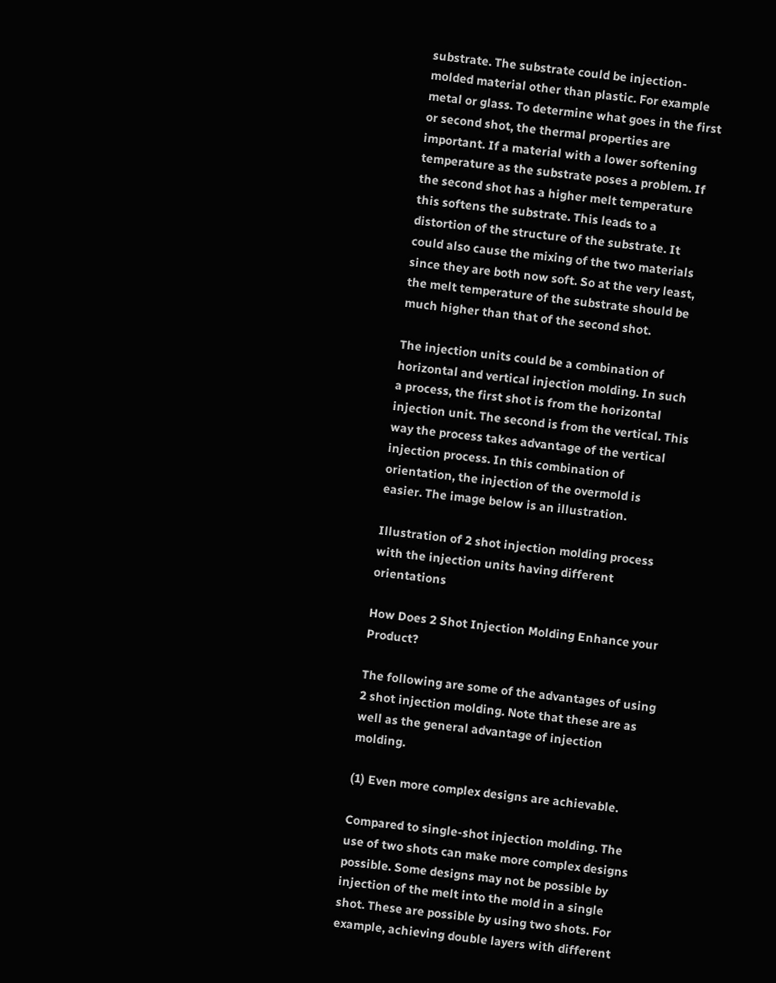substrate. The substrate could be injection-molded material other than plastic. For example metal or glass. To determine what goes in the first or second shot, the thermal properties are important. If a material with a lower softening temperature as the substrate poses a problem. If the second shot has a higher melt temperature this softens the substrate. This leads to a distortion of the structure of the substrate. It could also cause the mixing of the two materials since they are both now soft. So at the very least, the melt temperature of the substrate should be much higher than that of the second shot.

The injection units could be a combination of horizontal and vertical injection molding. In such a process, the first shot is from the horizontal injection unit. The second is from the vertical. This way the process takes advantage of the vertical injection process. In this combination of orientation, the injection of the overmold is easier. The image below is an illustration.

Illustration of 2 shot injection molding process with the injection units having different orientations

How Does 2 Shot Injection Molding Enhance your Product?

The following are some of the advantages of using 2 shot injection molding. Note that these are as well as the general advantage of injection molding.

(1) Even more complex designs are achievable.

Compared to single-shot injection molding. The use of two shots can make more complex designs possible. Some designs may not be possible by injection of the melt into the mold in a single shot. These are possible by using two shots. For example, achieving double layers with different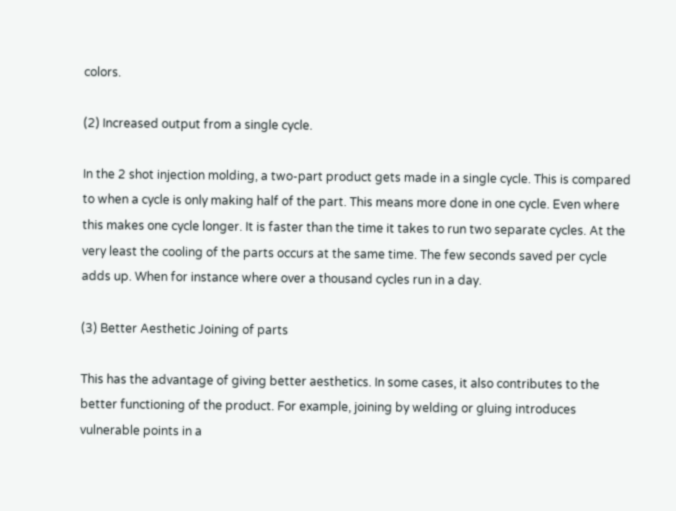colors.

(2) Increased output from a single cycle.

In the 2 shot injection molding, a two-part product gets made in a single cycle. This is compared to when a cycle is only making half of the part. This means more done in one cycle. Even where this makes one cycle longer. It is faster than the time it takes to run two separate cycles. At the very least the cooling of the parts occurs at the same time. The few seconds saved per cycle adds up. When for instance where over a thousand cycles run in a day.

(3) Better Aesthetic Joining of parts

This has the advantage of giving better aesthetics. In some cases, it also contributes to the better functioning of the product. For example, joining by welding or gluing introduces vulnerable points in a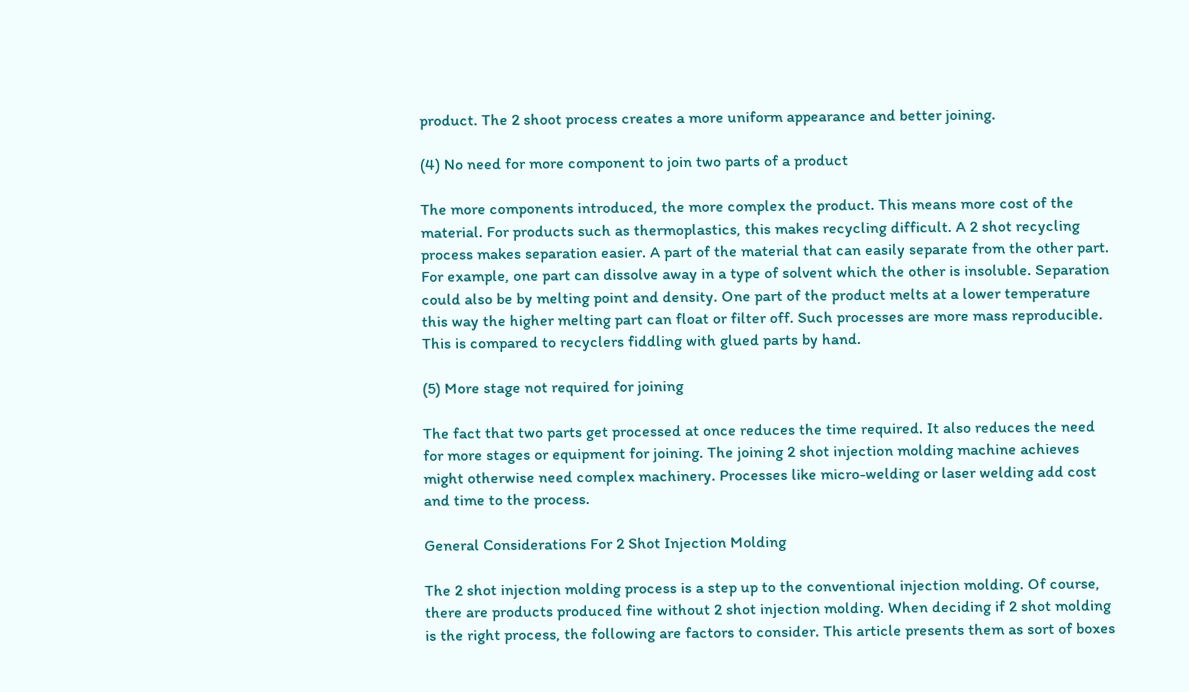product. The 2 shoot process creates a more uniform appearance and better joining.

(4) No need for more component to join two parts of a product

The more components introduced, the more complex the product. This means more cost of the material. For products such as thermoplastics, this makes recycling difficult. A 2 shot recycling process makes separation easier. A part of the material that can easily separate from the other part. For example, one part can dissolve away in a type of solvent which the other is insoluble. Separation could also be by melting point and density. One part of the product melts at a lower temperature this way the higher melting part can float or filter off. Such processes are more mass reproducible. This is compared to recyclers fiddling with glued parts by hand.

(5) More stage not required for joining

The fact that two parts get processed at once reduces the time required. It also reduces the need for more stages or equipment for joining. The joining 2 shot injection molding machine achieves might otherwise need complex machinery. Processes like micro-welding or laser welding add cost and time to the process.

General Considerations For 2 Shot Injection Molding

The 2 shot injection molding process is a step up to the conventional injection molding. Of course, there are products produced fine without 2 shot injection molding. When deciding if 2 shot molding is the right process, the following are factors to consider. This article presents them as sort of boxes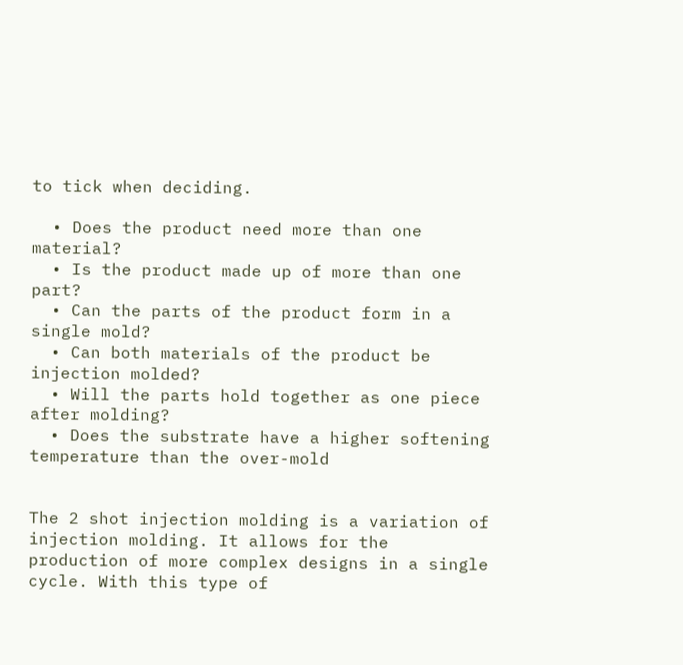to tick when deciding.

  • Does the product need more than one material?
  • Is the product made up of more than one part?
  • Can the parts of the product form in a single mold?
  • Can both materials of the product be injection molded?
  • Will the parts hold together as one piece after molding?
  • Does the substrate have a higher softening temperature than the over-mold


The 2 shot injection molding is a variation of injection molding. It allows for the production of more complex designs in a single cycle. With this type of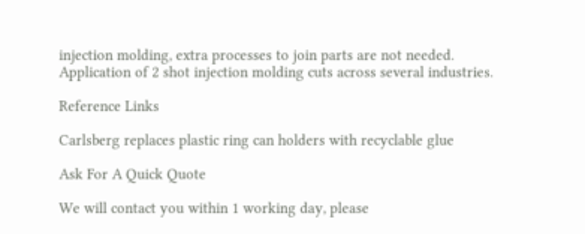injection molding, extra processes to join parts are not needed. Application of 2 shot injection molding cuts across several industries.

Reference Links

Carlsberg replaces plastic ring can holders with recyclable glue

Ask For A Quick Quote

We will contact you within 1 working day, please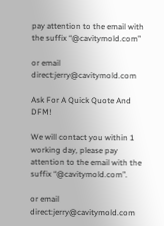pay attention to the email with the suffix “@cavitymold.com”

or email direct:jerry@cavitymold.com

Ask For A Quick Quote And DFM!

We will contact you within 1 working day, please pay attention to the email with the suffix “@cavitymold.com”.

or email direct:jerry@cavitymold.com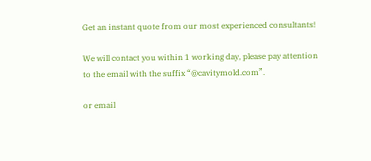Get an instant quote from our most experienced consultants!

We will contact you within 1 working day, please pay attention to the email with the suffix “@cavitymold.com”.

or email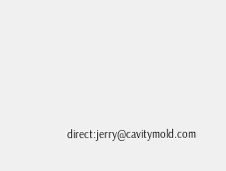direct:jerry@cavitymold.com